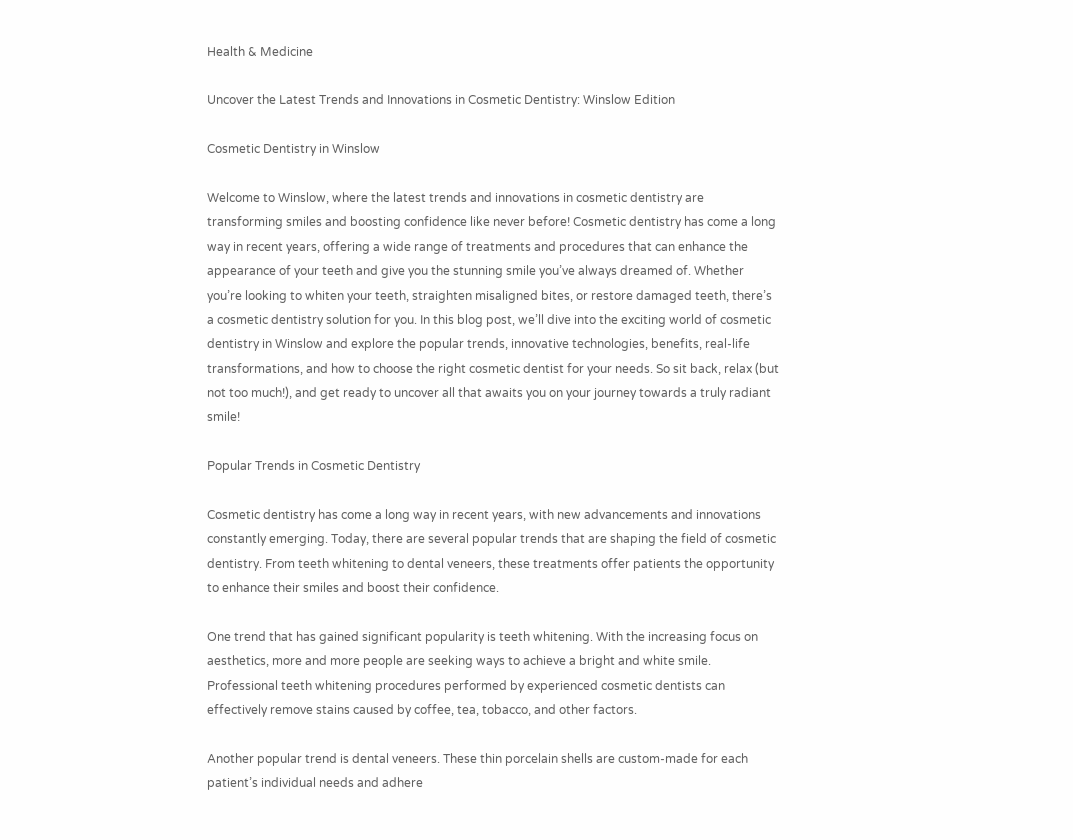Health & Medicine

Uncover the Latest Trends and Innovations in Cosmetic Dentistry: Winslow Edition

Cosmetic Dentistry in Winslow

Welcome to Winslow, where the latest trends and innovations in cosmetic dentistry are transforming smiles and boosting confidence like never before! Cosmetic dentistry has come a long way in recent years, offering a wide range of treatments and procedures that can enhance the appearance of your teeth and give you the stunning smile you’ve always dreamed of. Whether you’re looking to whiten your teeth, straighten misaligned bites, or restore damaged teeth, there’s a cosmetic dentistry solution for you. In this blog post, we’ll dive into the exciting world of cosmetic dentistry in Winslow and explore the popular trends, innovative technologies, benefits, real-life transformations, and how to choose the right cosmetic dentist for your needs. So sit back, relax (but not too much!), and get ready to uncover all that awaits you on your journey towards a truly radiant smile!

Popular Trends in Cosmetic Dentistry

Cosmetic dentistry has come a long way in recent years, with new advancements and innovations constantly emerging. Today, there are several popular trends that are shaping the field of cosmetic dentistry. From teeth whitening to dental veneers, these treatments offer patients the opportunity to enhance their smiles and boost their confidence.

One trend that has gained significant popularity is teeth whitening. With the increasing focus on aesthetics, more and more people are seeking ways to achieve a bright and white smile. Professional teeth whitening procedures performed by experienced cosmetic dentists can effectively remove stains caused by coffee, tea, tobacco, and other factors.

Another popular trend is dental veneers. These thin porcelain shells are custom-made for each patient’s individual needs and adhere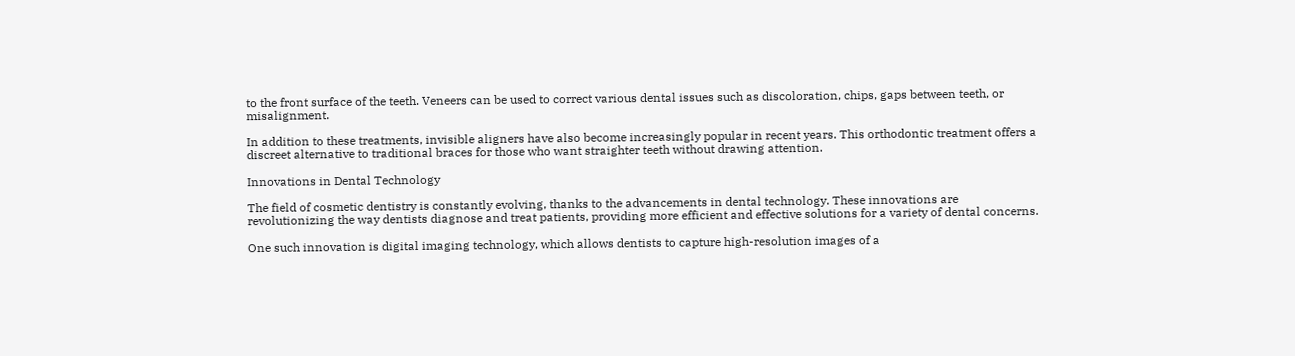to the front surface of the teeth. Veneers can be used to correct various dental issues such as discoloration, chips, gaps between teeth, or misalignment.

In addition to these treatments, invisible aligners have also become increasingly popular in recent years. This orthodontic treatment offers a discreet alternative to traditional braces for those who want straighter teeth without drawing attention.

Innovations in Dental Technology

The field of cosmetic dentistry is constantly evolving, thanks to the advancements in dental technology. These innovations are revolutionizing the way dentists diagnose and treat patients, providing more efficient and effective solutions for a variety of dental concerns.

One such innovation is digital imaging technology, which allows dentists to capture high-resolution images of a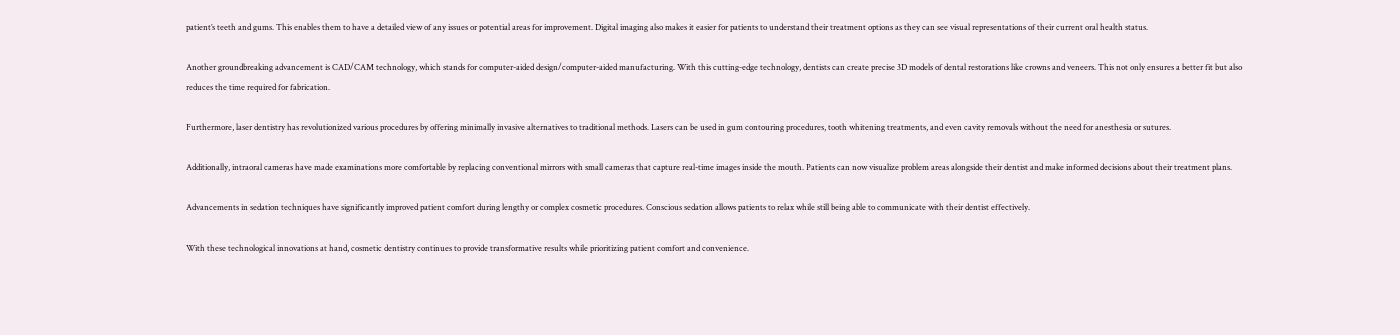patient’s teeth and gums. This enables them to have a detailed view of any issues or potential areas for improvement. Digital imaging also makes it easier for patients to understand their treatment options as they can see visual representations of their current oral health status.

Another groundbreaking advancement is CAD/CAM technology, which stands for computer-aided design/computer-aided manufacturing. With this cutting-edge technology, dentists can create precise 3D models of dental restorations like crowns and veneers. This not only ensures a better fit but also reduces the time required for fabrication.

Furthermore, laser dentistry has revolutionized various procedures by offering minimally invasive alternatives to traditional methods. Lasers can be used in gum contouring procedures, tooth whitening treatments, and even cavity removals without the need for anesthesia or sutures.

Additionally, intraoral cameras have made examinations more comfortable by replacing conventional mirrors with small cameras that capture real-time images inside the mouth. Patients can now visualize problem areas alongside their dentist and make informed decisions about their treatment plans.

Advancements in sedation techniques have significantly improved patient comfort during lengthy or complex cosmetic procedures. Conscious sedation allows patients to relax while still being able to communicate with their dentist effectively.

With these technological innovations at hand, cosmetic dentistry continues to provide transformative results while prioritizing patient comfort and convenience.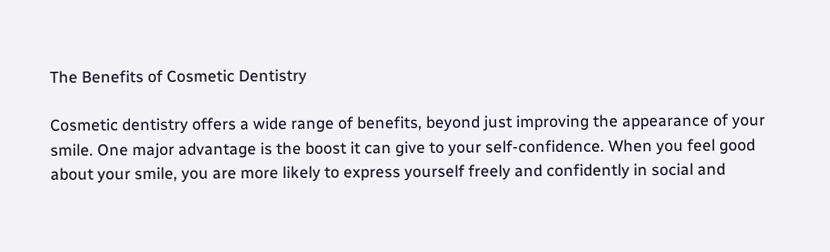The Benefits of Cosmetic Dentistry

Cosmetic dentistry offers a wide range of benefits, beyond just improving the appearance of your smile. One major advantage is the boost it can give to your self-confidence. When you feel good about your smile, you are more likely to express yourself freely and confidently in social and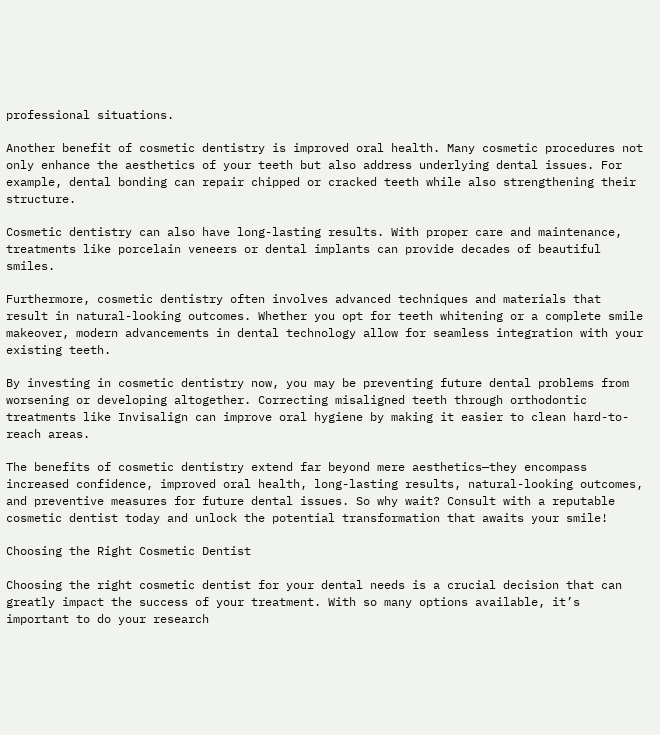professional situations.

Another benefit of cosmetic dentistry is improved oral health. Many cosmetic procedures not only enhance the aesthetics of your teeth but also address underlying dental issues. For example, dental bonding can repair chipped or cracked teeth while also strengthening their structure.

Cosmetic dentistry can also have long-lasting results. With proper care and maintenance, treatments like porcelain veneers or dental implants can provide decades of beautiful smiles.

Furthermore, cosmetic dentistry often involves advanced techniques and materials that result in natural-looking outcomes. Whether you opt for teeth whitening or a complete smile makeover, modern advancements in dental technology allow for seamless integration with your existing teeth.

By investing in cosmetic dentistry now, you may be preventing future dental problems from worsening or developing altogether. Correcting misaligned teeth through orthodontic treatments like Invisalign can improve oral hygiene by making it easier to clean hard-to-reach areas.

The benefits of cosmetic dentistry extend far beyond mere aesthetics—they encompass increased confidence, improved oral health, long-lasting results, natural-looking outcomes, and preventive measures for future dental issues. So why wait? Consult with a reputable cosmetic dentist today and unlock the potential transformation that awaits your smile!

Choosing the Right Cosmetic Dentist

Choosing the right cosmetic dentist for your dental needs is a crucial decision that can greatly impact the success of your treatment. With so many options available, it’s important to do your research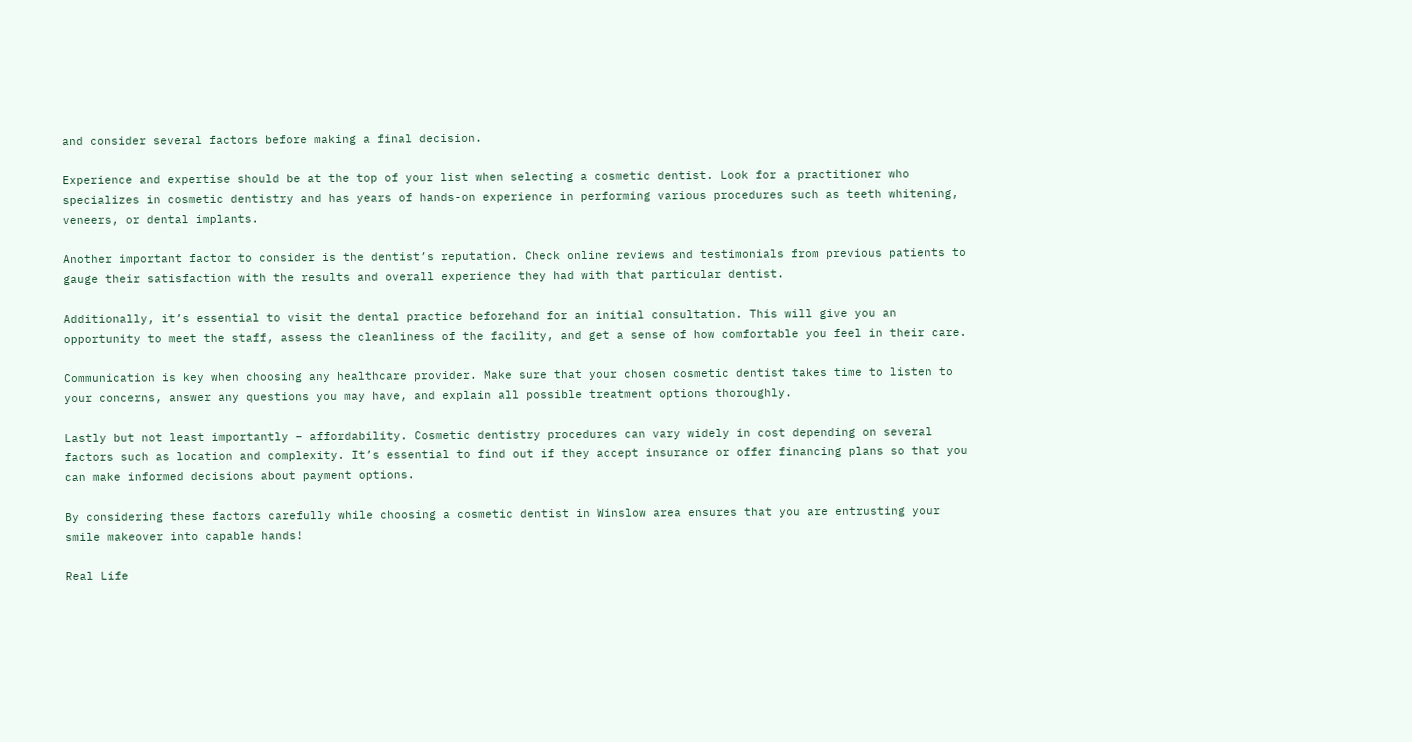and consider several factors before making a final decision.

Experience and expertise should be at the top of your list when selecting a cosmetic dentist. Look for a practitioner who specializes in cosmetic dentistry and has years of hands-on experience in performing various procedures such as teeth whitening, veneers, or dental implants.

Another important factor to consider is the dentist’s reputation. Check online reviews and testimonials from previous patients to gauge their satisfaction with the results and overall experience they had with that particular dentist.

Additionally, it’s essential to visit the dental practice beforehand for an initial consultation. This will give you an opportunity to meet the staff, assess the cleanliness of the facility, and get a sense of how comfortable you feel in their care.

Communication is key when choosing any healthcare provider. Make sure that your chosen cosmetic dentist takes time to listen to your concerns, answer any questions you may have, and explain all possible treatment options thoroughly.

Lastly but not least importantly – affordability. Cosmetic dentistry procedures can vary widely in cost depending on several factors such as location and complexity. It’s essential to find out if they accept insurance or offer financing plans so that you can make informed decisions about payment options.

By considering these factors carefully while choosing a cosmetic dentist in Winslow area ensures that you are entrusting your smile makeover into capable hands!

Real Life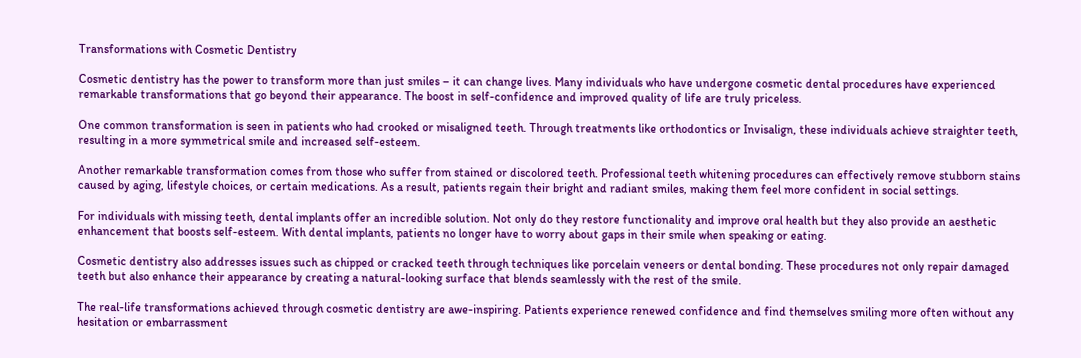Transformations with Cosmetic Dentistry

Cosmetic dentistry has the power to transform more than just smiles – it can change lives. Many individuals who have undergone cosmetic dental procedures have experienced remarkable transformations that go beyond their appearance. The boost in self-confidence and improved quality of life are truly priceless.

One common transformation is seen in patients who had crooked or misaligned teeth. Through treatments like orthodontics or Invisalign, these individuals achieve straighter teeth, resulting in a more symmetrical smile and increased self-esteem.

Another remarkable transformation comes from those who suffer from stained or discolored teeth. Professional teeth whitening procedures can effectively remove stubborn stains caused by aging, lifestyle choices, or certain medications. As a result, patients regain their bright and radiant smiles, making them feel more confident in social settings.

For individuals with missing teeth, dental implants offer an incredible solution. Not only do they restore functionality and improve oral health but they also provide an aesthetic enhancement that boosts self-esteem. With dental implants, patients no longer have to worry about gaps in their smile when speaking or eating.

Cosmetic dentistry also addresses issues such as chipped or cracked teeth through techniques like porcelain veneers or dental bonding. These procedures not only repair damaged teeth but also enhance their appearance by creating a natural-looking surface that blends seamlessly with the rest of the smile.

The real-life transformations achieved through cosmetic dentistry are awe-inspiring. Patients experience renewed confidence and find themselves smiling more often without any hesitation or embarrassment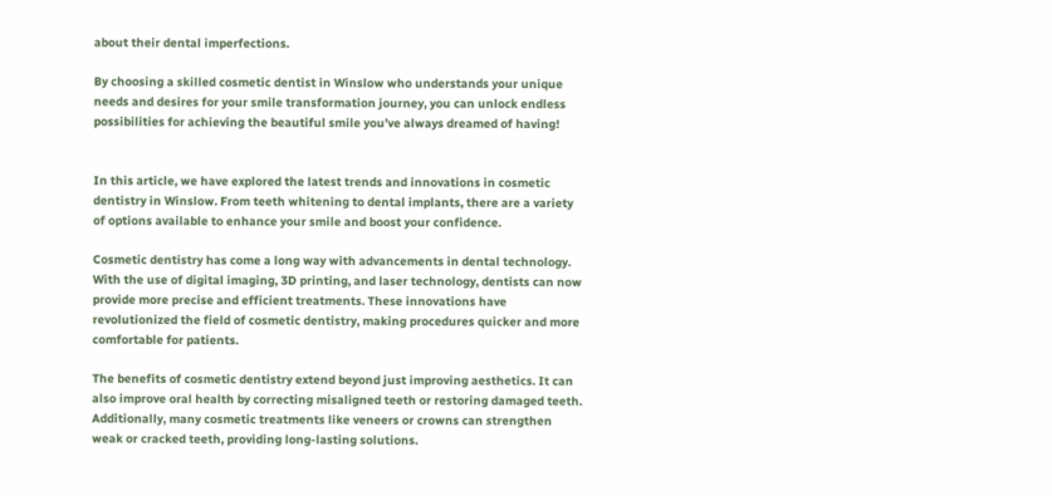about their dental imperfections.

By choosing a skilled cosmetic dentist in Winslow who understands your unique needs and desires for your smile transformation journey, you can unlock endless possibilities for achieving the beautiful smile you’ve always dreamed of having!


In this article, we have explored the latest trends and innovations in cosmetic dentistry in Winslow. From teeth whitening to dental implants, there are a variety of options available to enhance your smile and boost your confidence.

Cosmetic dentistry has come a long way with advancements in dental technology. With the use of digital imaging, 3D printing, and laser technology, dentists can now provide more precise and efficient treatments. These innovations have revolutionized the field of cosmetic dentistry, making procedures quicker and more comfortable for patients.

The benefits of cosmetic dentistry extend beyond just improving aesthetics. It can also improve oral health by correcting misaligned teeth or restoring damaged teeth. Additionally, many cosmetic treatments like veneers or crowns can strengthen weak or cracked teeth, providing long-lasting solutions.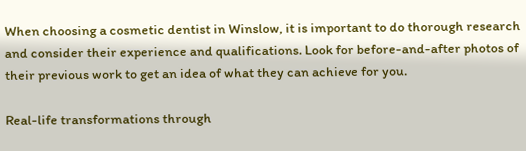When choosing a cosmetic dentist in Winslow, it is important to do thorough research and consider their experience and qualifications. Look for before-and-after photos of their previous work to get an idea of what they can achieve for you.

Real-life transformations through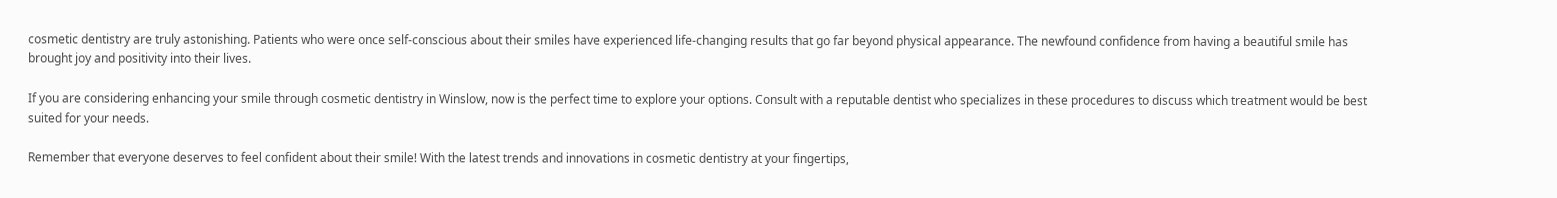cosmetic dentistry are truly astonishing. Patients who were once self-conscious about their smiles have experienced life-changing results that go far beyond physical appearance. The newfound confidence from having a beautiful smile has brought joy and positivity into their lives.

If you are considering enhancing your smile through cosmetic dentistry in Winslow, now is the perfect time to explore your options. Consult with a reputable dentist who specializes in these procedures to discuss which treatment would be best suited for your needs.

Remember that everyone deserves to feel confident about their smile! With the latest trends and innovations in cosmetic dentistry at your fingertips,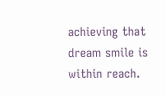achieving that dream smile is within reach.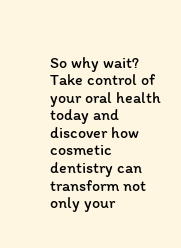So why wait? Take control of your oral health today and discover how cosmetic dentistry can transform not only your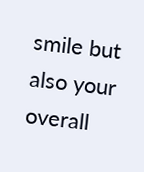smile but also your overall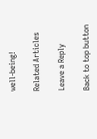well-being!

Related Articles

Leave a Reply

Back to top button